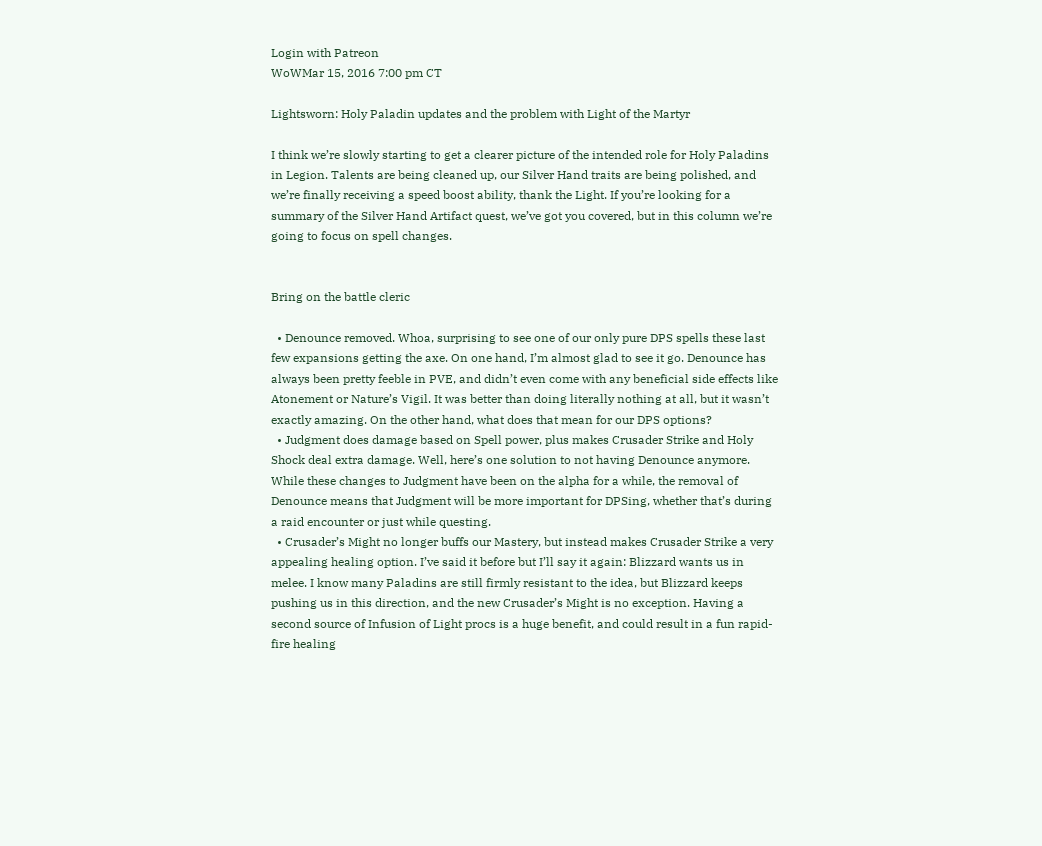Login with Patreon
WoWMar 15, 2016 7:00 pm CT

Lightsworn: Holy Paladin updates and the problem with Light of the Martyr

I think we’re slowly starting to get a clearer picture of the intended role for Holy Paladins in Legion. Talents are being cleaned up, our Silver Hand traits are being polished, and we’re finally receiving a speed boost ability, thank the Light. If you’re looking for a summary of the Silver Hand Artifact quest, we’ve got you covered, but in this column we’re going to focus on spell changes.


Bring on the battle cleric

  • Denounce removed. Whoa, surprising to see one of our only pure DPS spells these last few expansions getting the axe. On one hand, I’m almost glad to see it go. Denounce has always been pretty feeble in PVE, and didn’t even come with any beneficial side effects like Atonement or Nature’s Vigil. It was better than doing literally nothing at all, but it wasn’t exactly amazing. On the other hand, what does that mean for our DPS options?
  • Judgment does damage based on Spell power, plus makes Crusader Strike and Holy Shock deal extra damage. Well, here’s one solution to not having Denounce anymore. While these changes to Judgment have been on the alpha for a while, the removal of Denounce means that Judgment will be more important for DPSing, whether that’s during a raid encounter or just while questing.
  • Crusader’s Might no longer buffs our Mastery, but instead makes Crusader Strike a very appealing healing option. I’ve said it before but I’ll say it again: Blizzard wants us in melee. I know many Paladins are still firmly resistant to the idea, but Blizzard keeps pushing us in this direction, and the new Crusader’s Might is no exception. Having a second source of Infusion of Light procs is a huge benefit, and could result in a fun rapid-fire healing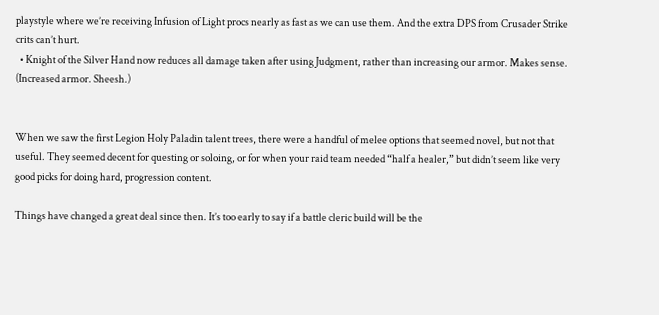playstyle where we’re receiving Infusion of Light procs nearly as fast as we can use them. And the extra DPS from Crusader Strike crits can’t hurt.
  • Knight of the Silver Hand now reduces all damage taken after using Judgment, rather than increasing our armor. Makes sense. (Increased armor. Sheesh.)


When we saw the first Legion Holy Paladin talent trees, there were a handful of melee options that seemed novel, but not that useful. They seemed decent for questing or soloing, or for when your raid team needed “half a healer,” but didn’t seem like very good picks for doing hard, progression content.

Things have changed a great deal since then. It’s too early to say if a battle cleric build will be the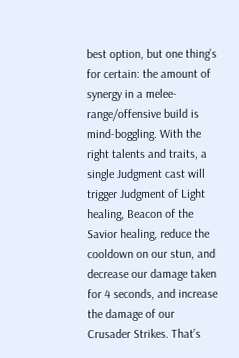best option, but one thing’s for certain: the amount of synergy in a melee-range/offensive build is mind-boggling. With the right talents and traits, a single Judgment cast will trigger Judgment of Light healing, Beacon of the Savior healing, reduce the cooldown on our stun, and decrease our damage taken for 4 seconds, and increase the damage of our Crusader Strikes. That’s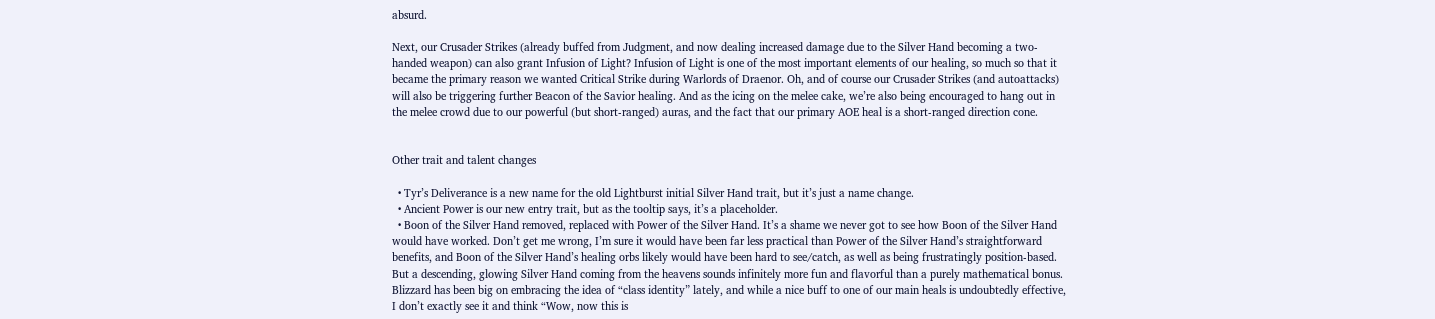absurd.

Next, our Crusader Strikes (already buffed from Judgment, and now dealing increased damage due to the Silver Hand becoming a two-handed weapon) can also grant Infusion of Light? Infusion of Light is one of the most important elements of our healing, so much so that it became the primary reason we wanted Critical Strike during Warlords of Draenor. Oh, and of course our Crusader Strikes (and autoattacks) will also be triggering further Beacon of the Savior healing. And as the icing on the melee cake, we’re also being encouraged to hang out in the melee crowd due to our powerful (but short-ranged) auras, and the fact that our primary AOE heal is a short-ranged direction cone.


Other trait and talent changes

  • Tyr’s Deliverance is a new name for the old Lightburst initial Silver Hand trait, but it’s just a name change.
  • Ancient Power is our new entry trait, but as the tooltip says, it’s a placeholder.
  • Boon of the Silver Hand removed, replaced with Power of the Silver Hand. It’s a shame we never got to see how Boon of the Silver Hand would have worked. Don’t get me wrong, I’m sure it would have been far less practical than Power of the Silver Hand’s straightforward benefits, and Boon of the Silver Hand’s healing orbs likely would have been hard to see/catch, as well as being frustratingly position-based. But a descending, glowing Silver Hand coming from the heavens sounds infinitely more fun and flavorful than a purely mathematical bonus. Blizzard has been big on embracing the idea of “class identity” lately, and while a nice buff to one of our main heals is undoubtedly effective, I don’t exactly see it and think “Wow, now this is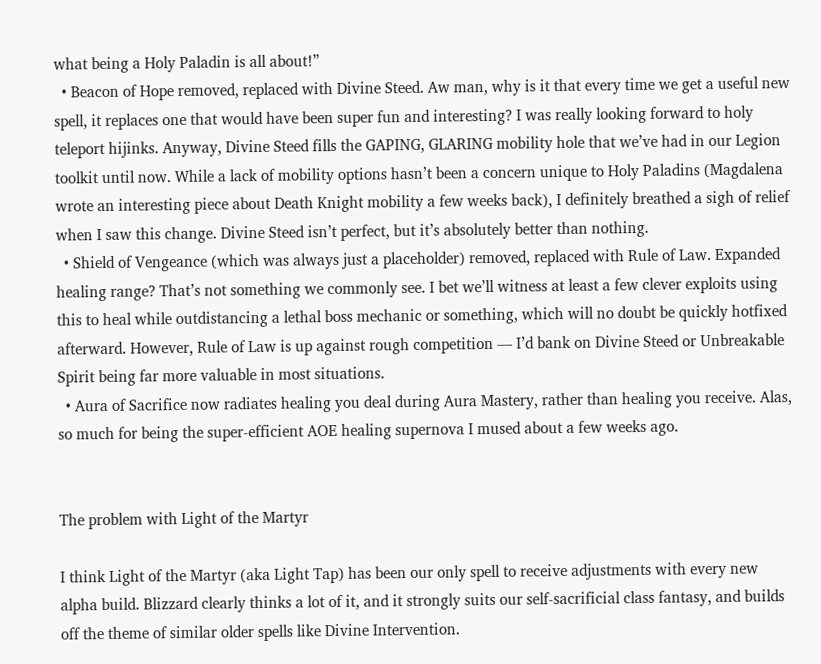what being a Holy Paladin is all about!”
  • Beacon of Hope removed, replaced with Divine Steed. Aw man, why is it that every time we get a useful new spell, it replaces one that would have been super fun and interesting? I was really looking forward to holy teleport hijinks. Anyway, Divine Steed fills the GAPING, GLARING mobility hole that we’ve had in our Legion toolkit until now. While a lack of mobility options hasn’t been a concern unique to Holy Paladins (Magdalena wrote an interesting piece about Death Knight mobility a few weeks back), I definitely breathed a sigh of relief when I saw this change. Divine Steed isn’t perfect, but it’s absolutely better than nothing.
  • Shield of Vengeance (which was always just a placeholder) removed, replaced with Rule of Law. Expanded healing range? That’s not something we commonly see. I bet we’ll witness at least a few clever exploits using this to heal while outdistancing a lethal boss mechanic or something, which will no doubt be quickly hotfixed afterward. However, Rule of Law is up against rough competition — I’d bank on Divine Steed or Unbreakable Spirit being far more valuable in most situations.
  • Aura of Sacrifice now radiates healing you deal during Aura Mastery, rather than healing you receive. Alas, so much for being the super-efficient AOE healing supernova I mused about a few weeks ago.


The problem with Light of the Martyr

I think Light of the Martyr (aka Light Tap) has been our only spell to receive adjustments with every new alpha build. Blizzard clearly thinks a lot of it, and it strongly suits our self-sacrificial class fantasy, and builds off the theme of similar older spells like Divine Intervention.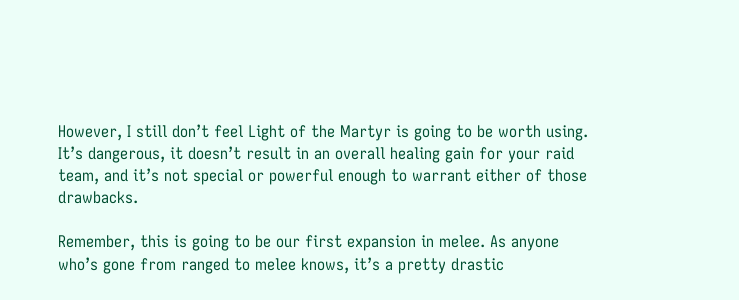However, I still don’t feel Light of the Martyr is going to be worth using. It’s dangerous, it doesn’t result in an overall healing gain for your raid team, and it’s not special or powerful enough to warrant either of those drawbacks.

Remember, this is going to be our first expansion in melee. As anyone who’s gone from ranged to melee knows, it’s a pretty drastic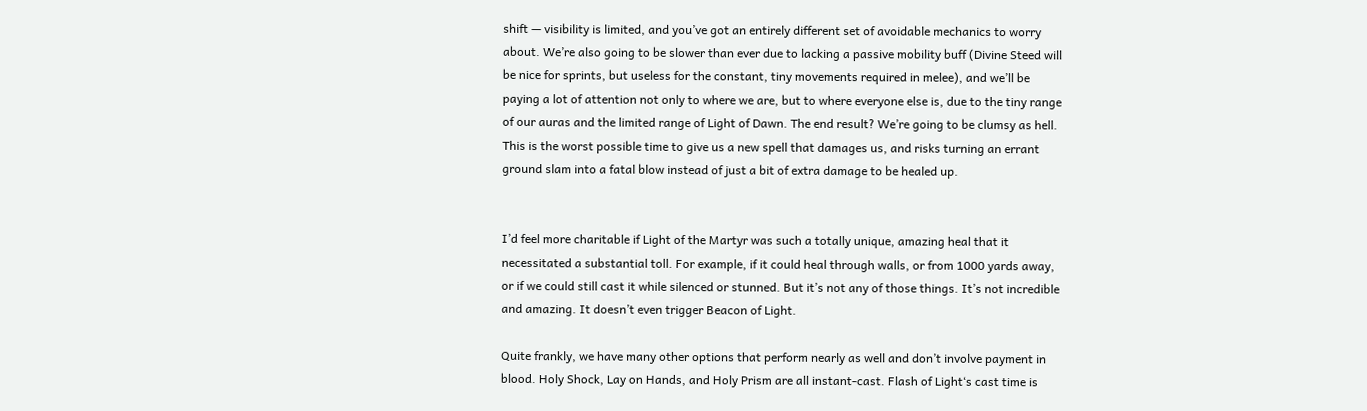shift — visibility is limited, and you’ve got an entirely different set of avoidable mechanics to worry about. We’re also going to be slower than ever due to lacking a passive mobility buff (Divine Steed will be nice for sprints, but useless for the constant, tiny movements required in melee), and we’ll be paying a lot of attention not only to where we are, but to where everyone else is, due to the tiny range of our auras and the limited range of Light of Dawn. The end result? We’re going to be clumsy as hell. This is the worst possible time to give us a new spell that damages us, and risks turning an errant ground slam into a fatal blow instead of just a bit of extra damage to be healed up.


I’d feel more charitable if Light of the Martyr was such a totally unique, amazing heal that it necessitated a substantial toll. For example, if it could heal through walls, or from 1000 yards away, or if we could still cast it while silenced or stunned. But it’s not any of those things. It’s not incredible and amazing. It doesn’t even trigger Beacon of Light.

Quite frankly, we have many other options that perform nearly as well and don’t involve payment in blood. Holy Shock, Lay on Hands, and Holy Prism are all instant-cast. Flash of Light‘s cast time is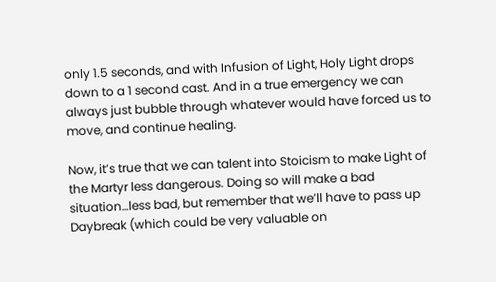only 1.5 seconds, and with Infusion of Light, Holy Light drops down to a 1 second cast. And in a true emergency we can always just bubble through whatever would have forced us to move, and continue healing.

Now, it’s true that we can talent into Stoicism to make Light of the Martyr less dangerous. Doing so will make a bad situation…less bad, but remember that we’ll have to pass up Daybreak (which could be very valuable on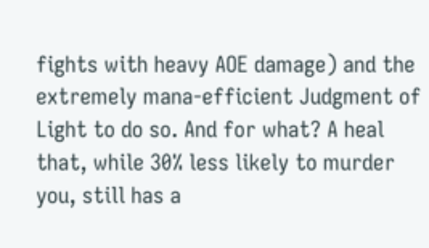fights with heavy AOE damage) and the extremely mana-efficient Judgment of Light to do so. And for what? A heal that, while 30% less likely to murder you, still has a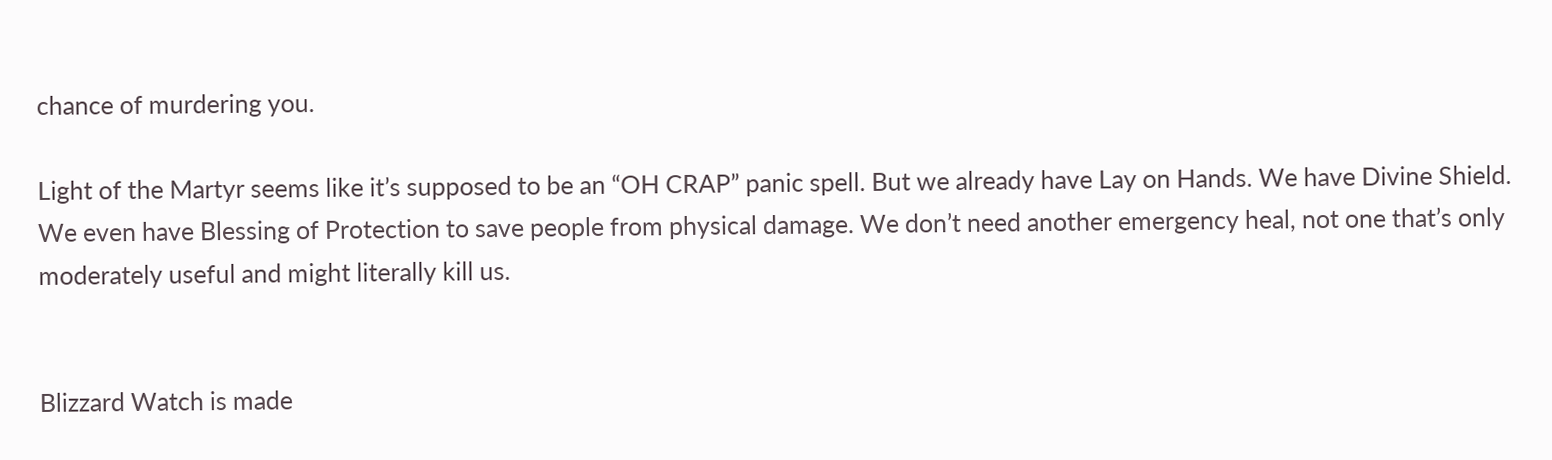chance of murdering you.

Light of the Martyr seems like it’s supposed to be an “OH CRAP” panic spell. But we already have Lay on Hands. We have Divine Shield. We even have Blessing of Protection to save people from physical damage. We don’t need another emergency heal, not one that’s only moderately useful and might literally kill us.


Blizzard Watch is made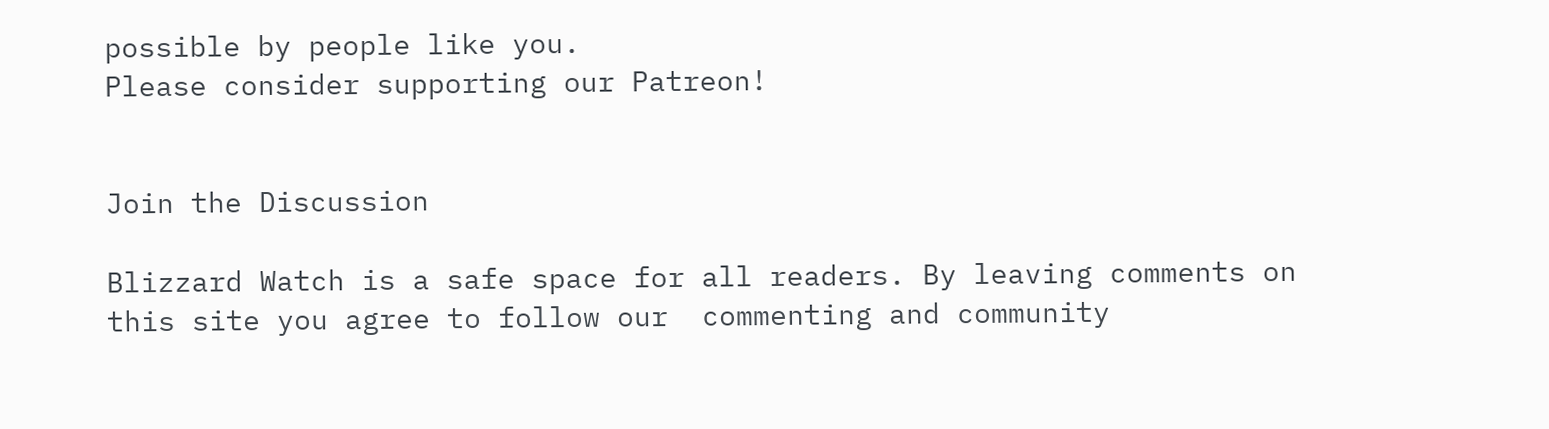possible by people like you.
Please consider supporting our Patreon!


Join the Discussion

Blizzard Watch is a safe space for all readers. By leaving comments on this site you agree to follow our  commenting and community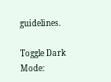guidelines.

Toggle Dark Mode: